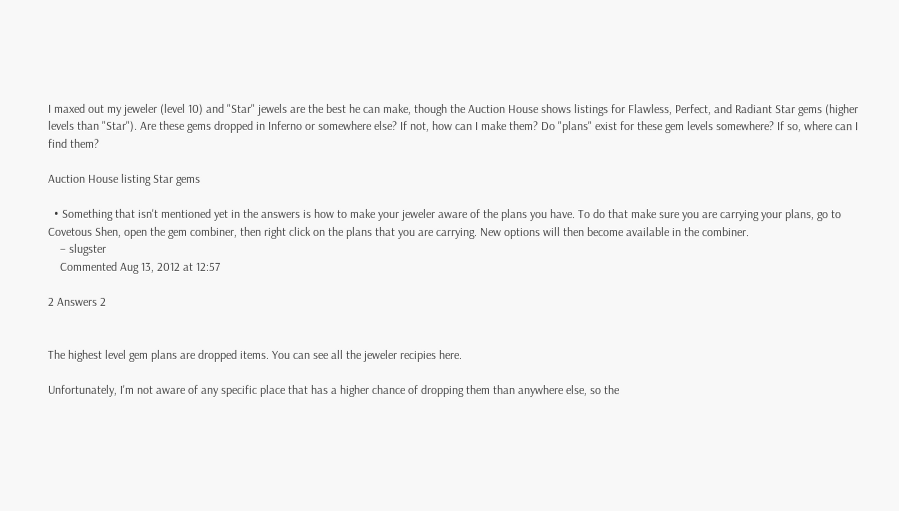I maxed out my jeweler (level 10) and "Star" jewels are the best he can make, though the Auction House shows listings for Flawless, Perfect, and Radiant Star gems (higher levels than "Star"). Are these gems dropped in Inferno or somewhere else? If not, how can I make them? Do "plans" exist for these gem levels somewhere? If so, where can I find them?

Auction House listing Star gems

  • Something that isn't mentioned yet in the answers is how to make your jeweler aware of the plans you have. To do that make sure you are carrying your plans, go to Covetous Shen, open the gem combiner, then right click on the plans that you are carrying. New options will then become available in the combiner.
    – slugster
    Commented Aug 13, 2012 at 12:57

2 Answers 2


The highest level gem plans are dropped items. You can see all the jeweler recipies here.

Unfortunately, I'm not aware of any specific place that has a higher chance of dropping them than anywhere else, so the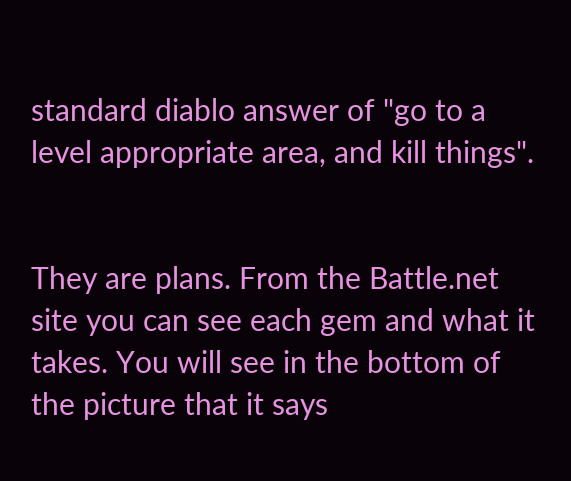standard diablo answer of "go to a level appropriate area, and kill things".


They are plans. From the Battle.net site you can see each gem and what it takes. You will see in the bottom of the picture that it says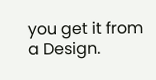you get it from a Design.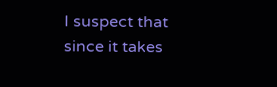I suspect that since it takes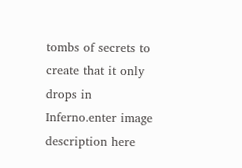tombs of secrets to create that it only drops in Inferno.enter image description here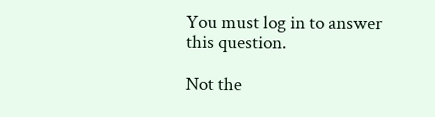You must log in to answer this question.

Not the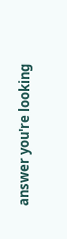answer you're looking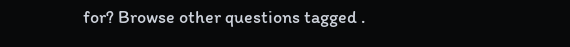for? Browse other questions tagged .